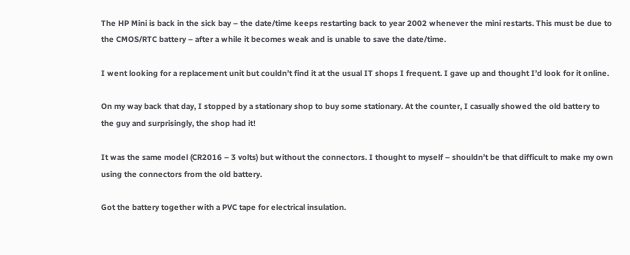The HP Mini is back in the sick bay – the date/time keeps restarting back to year 2002 whenever the mini restarts. This must be due to the CMOS/RTC battery – after a while it becomes weak and is unable to save the date/time.

I went looking for a replacement unit but couldn’t find it at the usual IT shops I frequent. I gave up and thought I’d look for it online.

On my way back that day, I stopped by a stationary shop to buy some stationary. At the counter, I casually showed the old battery to the guy and surprisingly, the shop had it!

It was the same model (CR2016 – 3 volts) but without the connectors. I thought to myself – shouldn’t be that difficult to make my own using the connectors from the old battery.

Got the battery together with a PVC tape for electrical insulation.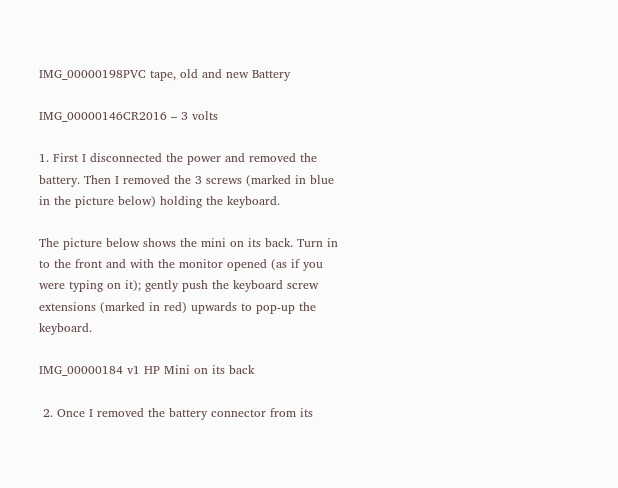IMG_00000198PVC tape, old and new Battery

IMG_00000146CR2016 – 3 volts

1. First I disconnected the power and removed the battery. Then I removed the 3 screws (marked in blue in the picture below) holding the keyboard.

The picture below shows the mini on its back. Turn in to the front and with the monitor opened (as if you were typing on it); gently push the keyboard screw extensions (marked in red) upwards to pop-up the keyboard.

IMG_00000184 v1 HP Mini on its back

 2. Once I removed the battery connector from its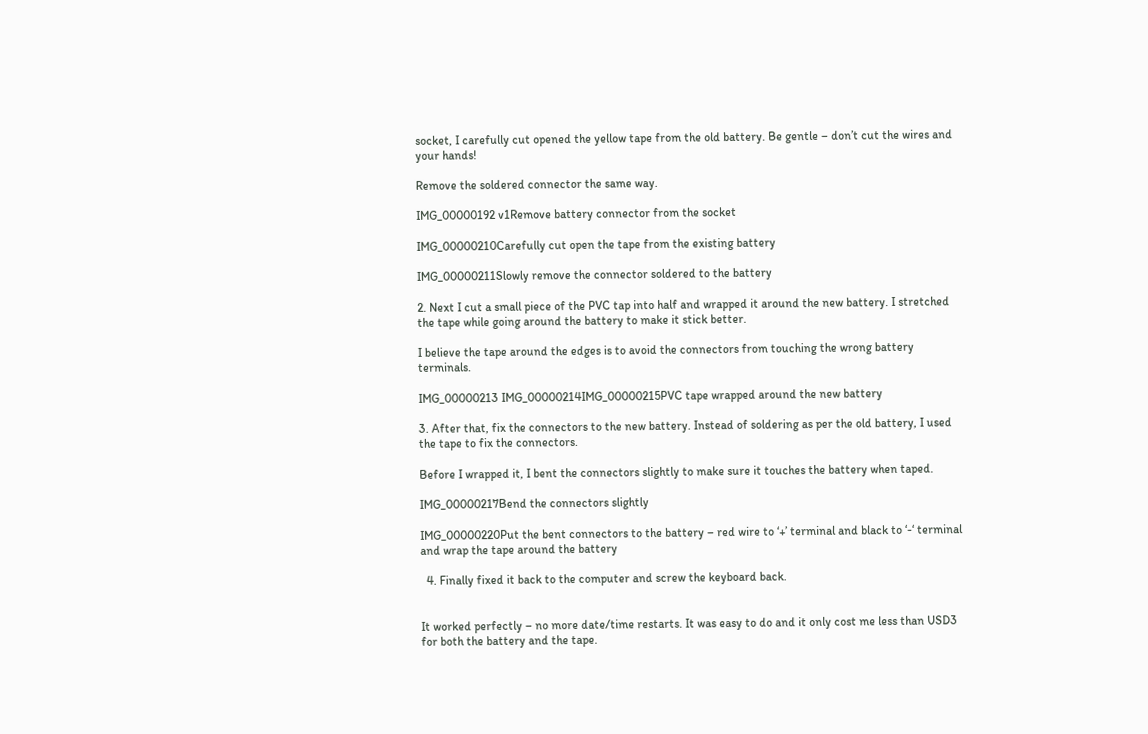socket, I carefully cut opened the yellow tape from the old battery. Be gentle – don’t cut the wires and your hands!

Remove the soldered connector the same way.

IMG_00000192 v1Remove battery connector from the socket

IMG_00000210Carefully cut open the tape from the existing battery

IMG_00000211Slowly remove the connector soldered to the battery

2. Next I cut a small piece of the PVC tap into half and wrapped it around the new battery. I stretched the tape while going around the battery to make it stick better.

I believe the tape around the edges is to avoid the connectors from touching the wrong battery terminals.

IMG_00000213 IMG_00000214IMG_00000215PVC tape wrapped around the new battery

3. After that, fix the connectors to the new battery. Instead of soldering as per the old battery, I used the tape to fix the connectors.

Before I wrapped it, I bent the connectors slightly to make sure it touches the battery when taped.

IMG_00000217Bend the connectors slightly

IMG_00000220Put the bent connectors to the battery – red wire to ‘+’ terminal and black to ‘-‘ terminal and wrap the tape around the battery

  4. Finally fixed it back to the computer and screw the keyboard back.


It worked perfectly – no more date/time restarts. It was easy to do and it only cost me less than USD3 for both the battery and the tape.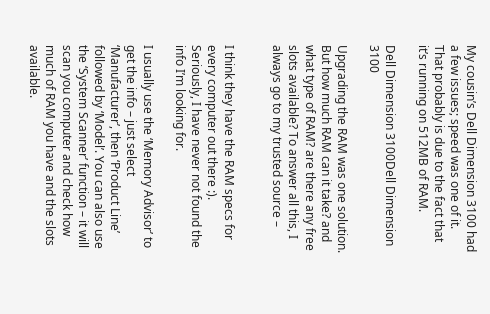My cousin’s Dell Dimension 3100 had a few issues; speed was one of it. That probably is due to the fact that it’s running on 512MB of RAM.

Dell Dimension 3100Dell Dimension 3100

Upgrading the RAM was one solution. But how much RAM can it take? and what type of RAM? are there any free slots available? To answer all this, I always go to my trusted source –


I think they have the RAM specs for every computer out there :). Seriously, I have never not found the info I’m looking for.

I usually use the ‘Memory Advisor’ to get the info – just select ‘Manufacturer’, then ‘Product Line’ followed by ‘Model’. You can also use the ‘System Scanner’ function – it will scan you computer and check how much of RAM you have and the slots available.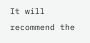It will recommend the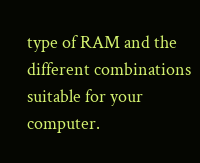type of RAM and the different combinations suitable for your computer.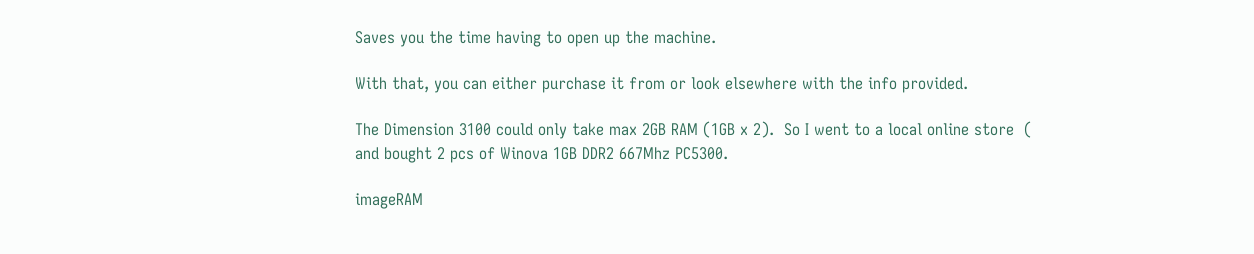Saves you the time having to open up the machine.

With that, you can either purchase it from or look elsewhere with the info provided.

The Dimension 3100 could only take max 2GB RAM (1GB x 2).  So I went to a local online store  ( and bought 2 pcs of Winova 1GB DDR2 667Mhz PC5300.

imageRAM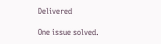Delivered

One issue solved.